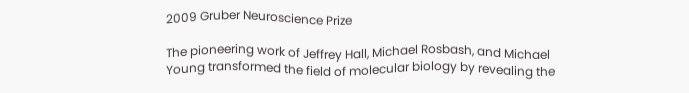2009 Gruber Neuroscience Prize

The pioneering work of Jeffrey Hall, Michael Rosbash, and Michael Young transformed the field of molecular biology by revealing the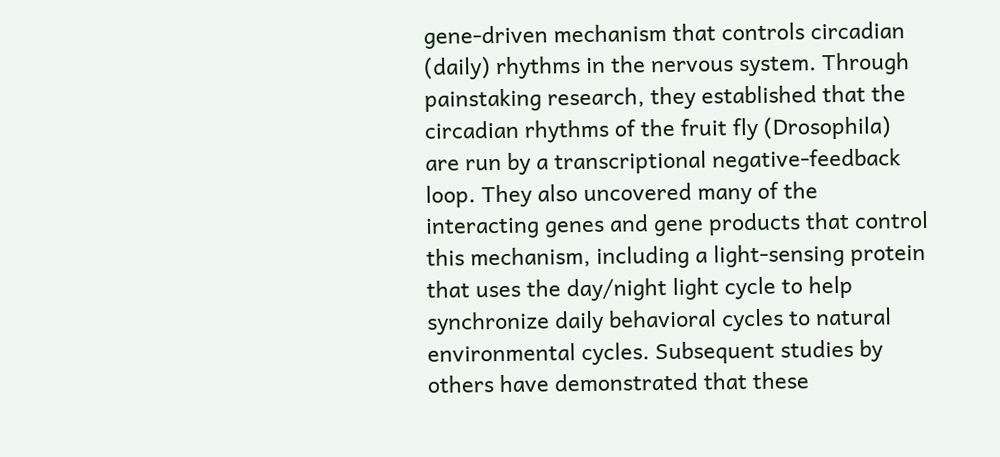gene-driven mechanism that controls circadian (daily) rhythms in the nervous system. Through painstaking research, they established that the circadian rhythms of the fruit fly (Drosophila) are run by a transcriptional negative-feedback loop. They also uncovered many of the interacting genes and gene products that control this mechanism, including a light-sensing protein that uses the day/night light cycle to help synchronize daily behavioral cycles to natural environmental cycles. Subsequent studies by others have demonstrated that these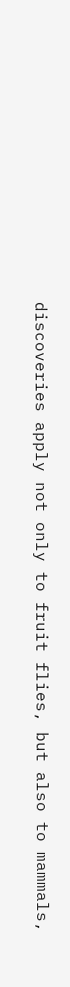discoveries apply not only to fruit flies, but also to mammals,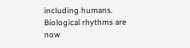including humans. Biological rhythms are now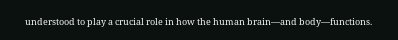understood to play a crucial role in how the human brain—and body—functions.